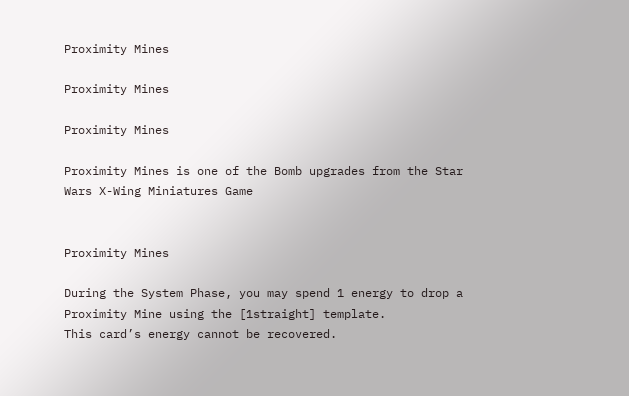Proximity Mines

Proximity Mines

Proximity Mines

Proximity Mines is one of the Bomb upgrades from the Star Wars X-Wing Miniatures Game


Proximity Mines

During the System Phase, you may spend 1 energy to drop a Proximity Mine using the [1straight] template.
This card’s energy cannot be recovered.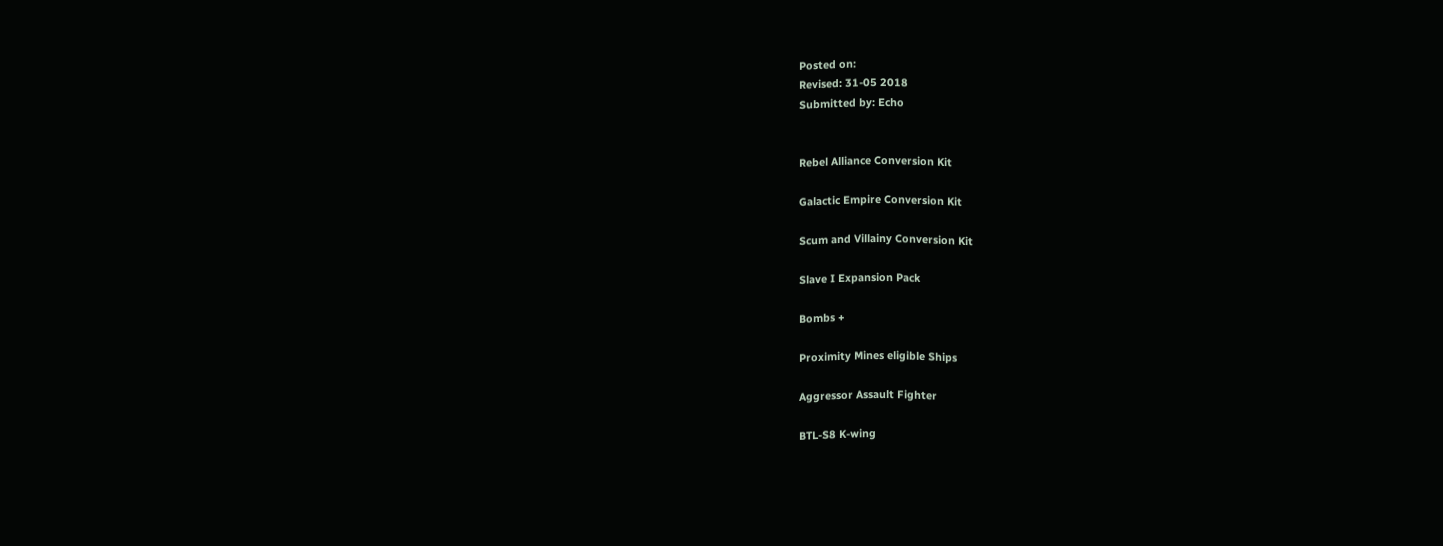Posted on:
Revised: 31-05 2018
Submitted by: Echo


Rebel Alliance Conversion Kit

Galactic Empire Conversion Kit

Scum and Villainy Conversion Kit

Slave I Expansion Pack

Bombs +

Proximity Mines eligible Ships

Aggressor Assault Fighter

BTL-S8 K-wing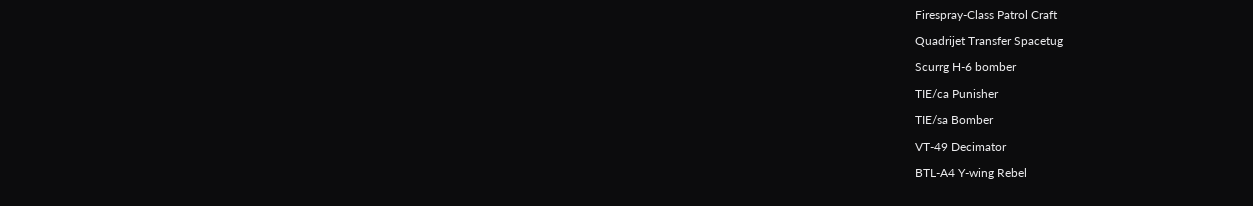Firespray-Class Patrol Craft

Quadrijet Transfer Spacetug

Scurrg H-6 bomber

TIE/ca Punisher

TIE/sa Bomber

VT-49 Decimator

BTL-A4 Y-wing Rebel